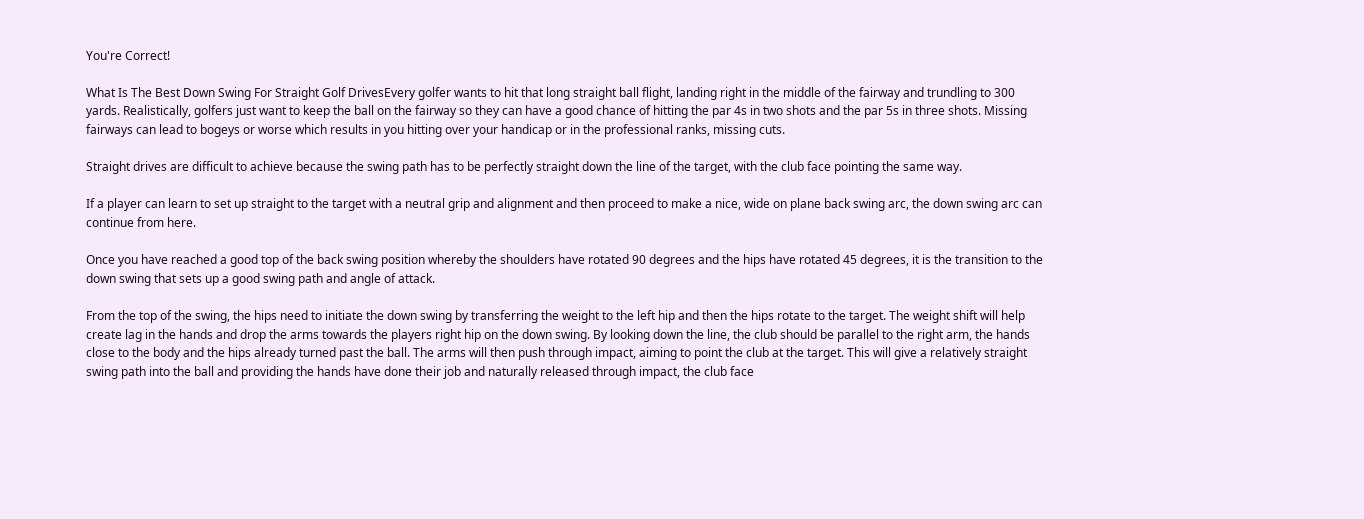You're Correct!

What Is The Best Down Swing For Straight Golf DrivesEvery golfer wants to hit that long straight ball flight, landing right in the middle of the fairway and trundling to 300 yards. Realistically, golfers just want to keep the ball on the fairway so they can have a good chance of hitting the par 4s in two shots and the par 5s in three shots. Missing fairways can lead to bogeys or worse which results in you hitting over your handicap or in the professional ranks, missing cuts.

Straight drives are difficult to achieve because the swing path has to be perfectly straight down the line of the target, with the club face pointing the same way.

If a player can learn to set up straight to the target with a neutral grip and alignment and then proceed to make a nice, wide on plane back swing arc, the down swing arc can continue from here.

Once you have reached a good top of the back swing position whereby the shoulders have rotated 90 degrees and the hips have rotated 45 degrees, it is the transition to the down swing that sets up a good swing path and angle of attack.

From the top of the swing, the hips need to initiate the down swing by transferring the weight to the left hip and then the hips rotate to the target. The weight shift will help create lag in the hands and drop the arms towards the players right hip on the down swing. By looking down the line, the club should be parallel to the right arm, the hands close to the body and the hips already turned past the ball. The arms will then push through impact, aiming to point the club at the target. This will give a relatively straight swing path into the ball and providing the hands have done their job and naturally released through impact, the club face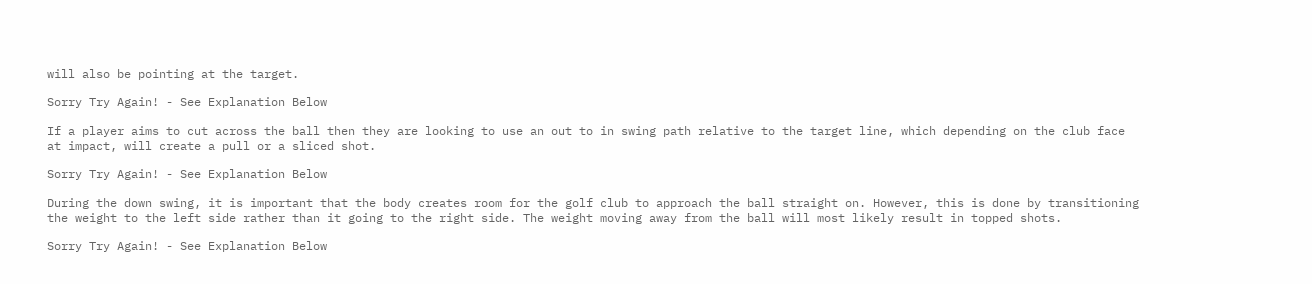will also be pointing at the target.

Sorry Try Again! - See Explanation Below

If a player aims to cut across the ball then they are looking to use an out to in swing path relative to the target line, which depending on the club face at impact, will create a pull or a sliced shot.

Sorry Try Again! - See Explanation Below

During the down swing, it is important that the body creates room for the golf club to approach the ball straight on. However, this is done by transitioning the weight to the left side rather than it going to the right side. The weight moving away from the ball will most likely result in topped shots.

Sorry Try Again! - See Explanation Below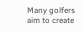Many golfers aim to create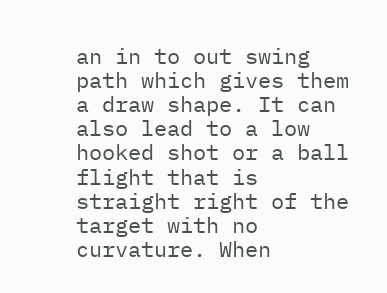an in to out swing path which gives them a draw shape. It can also lead to a low hooked shot or a ball flight that is straight right of the target with no curvature. When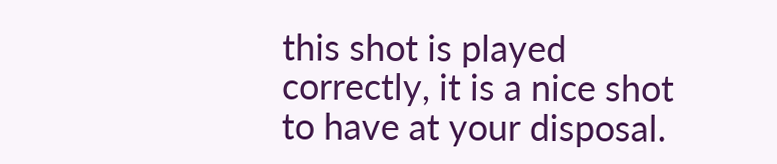this shot is played correctly, it is a nice shot to have at your disposal.